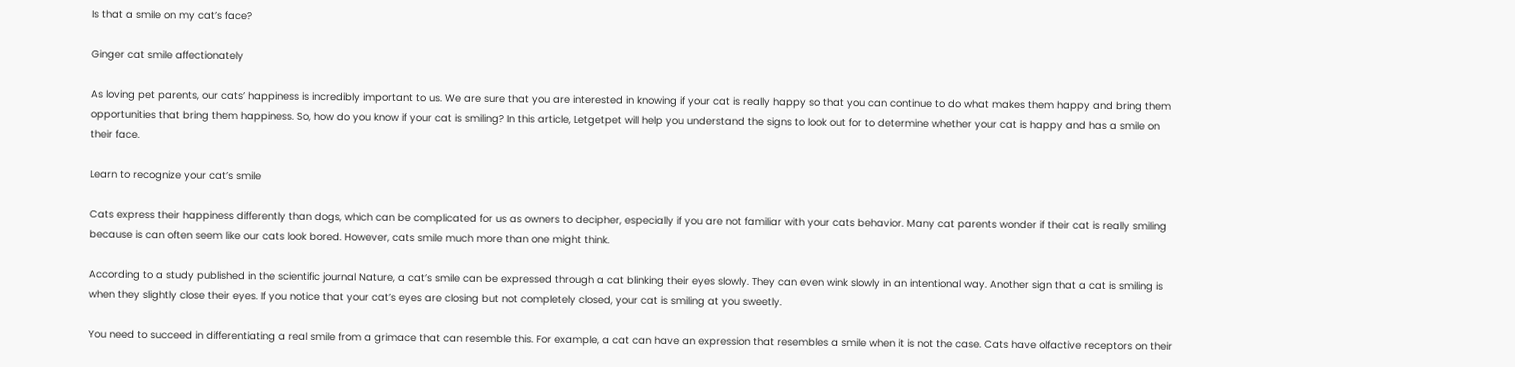Is that a smile on my cat’s face?

Ginger cat smile affectionately

As loving pet parents, our cats’ happiness is incredibly important to us. We are sure that you are interested in knowing if your cat is really happy so that you can continue to do what makes them happy and bring them opportunities that bring them happiness. So, how do you know if your cat is smiling? In this article, Letgetpet will help you understand the signs to look out for to determine whether your cat is happy and has a smile on their face.

Learn to recognize your cat’s smile

Cats express their happiness differently than dogs, which can be complicated for us as owners to decipher, especially if you are not familiar with your cats behavior. Many cat parents wonder if their cat is really smiling because is can often seem like our cats look bored. However, cats smile much more than one might think.

According to a study published in the scientific journal Nature, a cat’s smile can be expressed through a cat blinking their eyes slowly. They can even wink slowly in an intentional way. Another sign that a cat is smiling is when they slightly close their eyes. If you notice that your cat’s eyes are closing but not completely closed, your cat is smiling at you sweetly.

You need to succeed in differentiating a real smile from a grimace that can resemble this. For example, a cat can have an expression that resembles a smile when it is not the case. Cats have olfactive receptors on their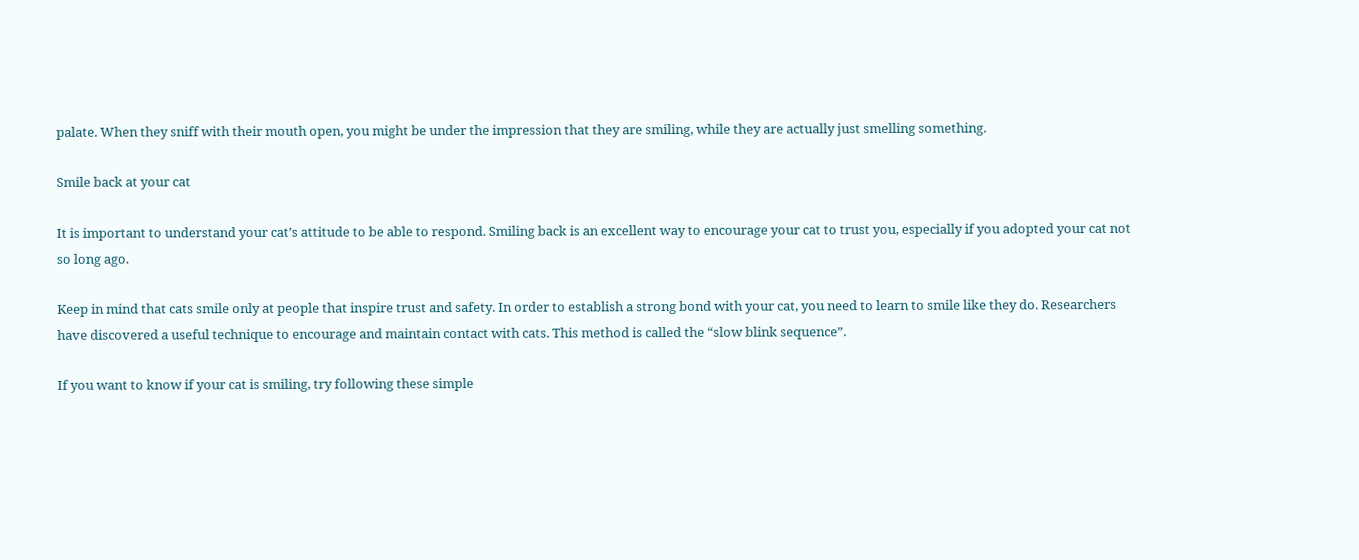palate. When they sniff with their mouth open, you might be under the impression that they are smiling, while they are actually just smelling something.

Smile back at your cat

It is important to understand your cat’s attitude to be able to respond. Smiling back is an excellent way to encourage your cat to trust you, especially if you adopted your cat not so long ago.

Keep in mind that cats smile only at people that inspire trust and safety. In order to establish a strong bond with your cat, you need to learn to smile like they do. Researchers have discovered a useful technique to encourage and maintain contact with cats. This method is called the “slow blink sequence”.

If you want to know if your cat is smiling, try following these simple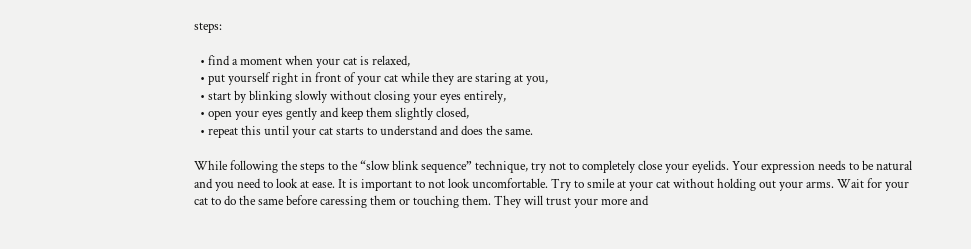steps:

  • find a moment when your cat is relaxed,
  • put yourself right in front of your cat while they are staring at you,
  • start by blinking slowly without closing your eyes entirely,
  • open your eyes gently and keep them slightly closed,
  • repeat this until your cat starts to understand and does the same.

While following the steps to the “slow blink sequence” technique, try not to completely close your eyelids. Your expression needs to be natural and you need to look at ease. It is important to not look uncomfortable. Try to smile at your cat without holding out your arms. Wait for your cat to do the same before caressing them or touching them. They will trust your more and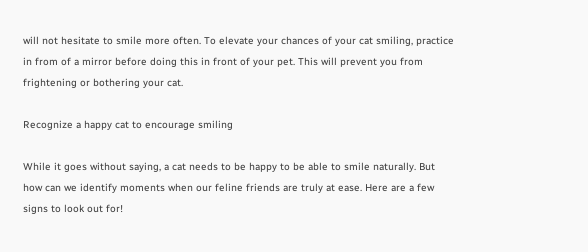will not hesitate to smile more often. To elevate your chances of your cat smiling, practice in from of a mirror before doing this in front of your pet. This will prevent you from frightening or bothering your cat.

Recognize a happy cat to encourage smiling

While it goes without saying, a cat needs to be happy to be able to smile naturally. But how can we identify moments when our feline friends are truly at ease. Here are a few signs to look out for!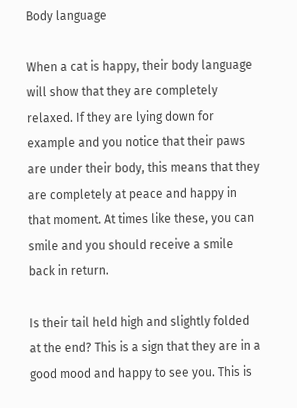Body language

When a cat is happy, their body language will show that they are completely relaxed. If they are lying down for example and you notice that their paws are under their body, this means that they are completely at peace and happy in that moment. At times like these, you can smile and you should receive a smile back in return.

Is their tail held high and slightly folded at the end? This is a sign that they are in a good mood and happy to see you. This is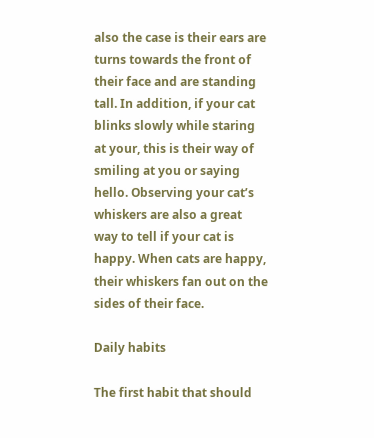also the case is their ears are turns towards the front of their face and are standing tall. In addition, if your cat blinks slowly while staring at your, this is their way of smiling at you or saying hello. Observing your cat’s whiskers are also a great way to tell if your cat is happy. When cats are happy, their whiskers fan out on the sides of their face.

Daily habits

The first habit that should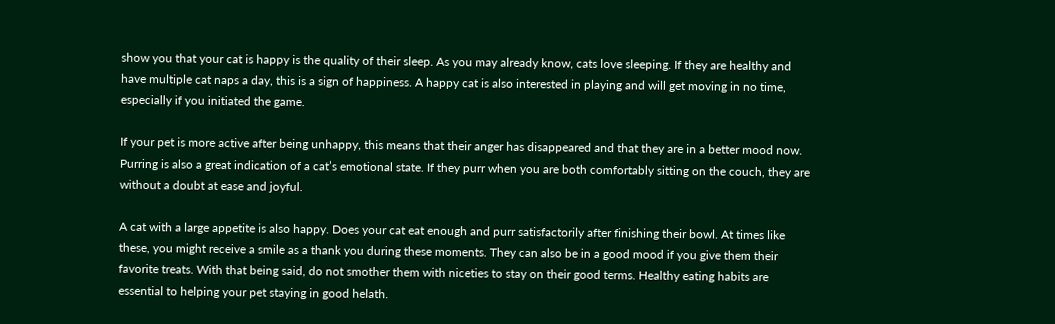show you that your cat is happy is the quality of their sleep. As you may already know, cats love sleeping. If they are healthy and have multiple cat naps a day, this is a sign of happiness. A happy cat is also interested in playing and will get moving in no time, especially if you initiated the game.

If your pet is more active after being unhappy, this means that their anger has disappeared and that they are in a better mood now. Purring is also a great indication of a cat’s emotional state. If they purr when you are both comfortably sitting on the couch, they are without a doubt at ease and joyful.

A cat with a large appetite is also happy. Does your cat eat enough and purr satisfactorily after finishing their bowl. At times like these, you might receive a smile as a thank you during these moments. They can also be in a good mood if you give them their favorite treats. With that being said, do not smother them with niceties to stay on their good terms. Healthy eating habits are essential to helping your pet staying in good helath.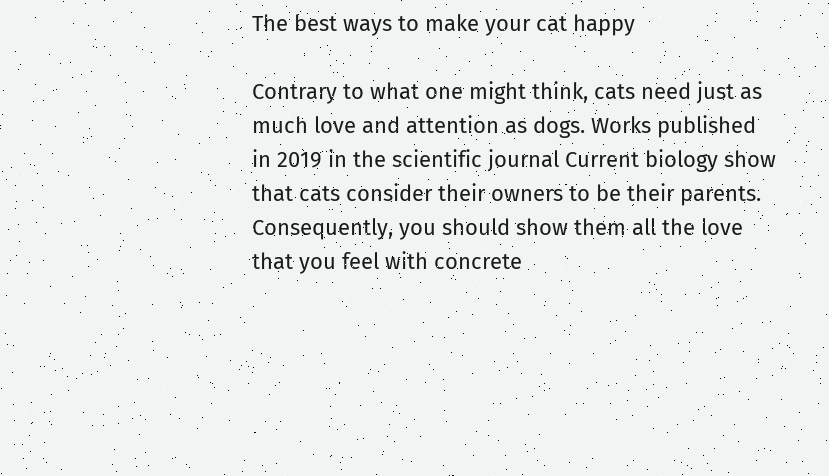The best ways to make your cat happy

Contrary to what one might think, cats need just as much love and attention as dogs. Works published in 2019 in the scientific journal Current biology show that cats consider their owners to be their parents. Consequently, you should show them all the love that you feel with concrete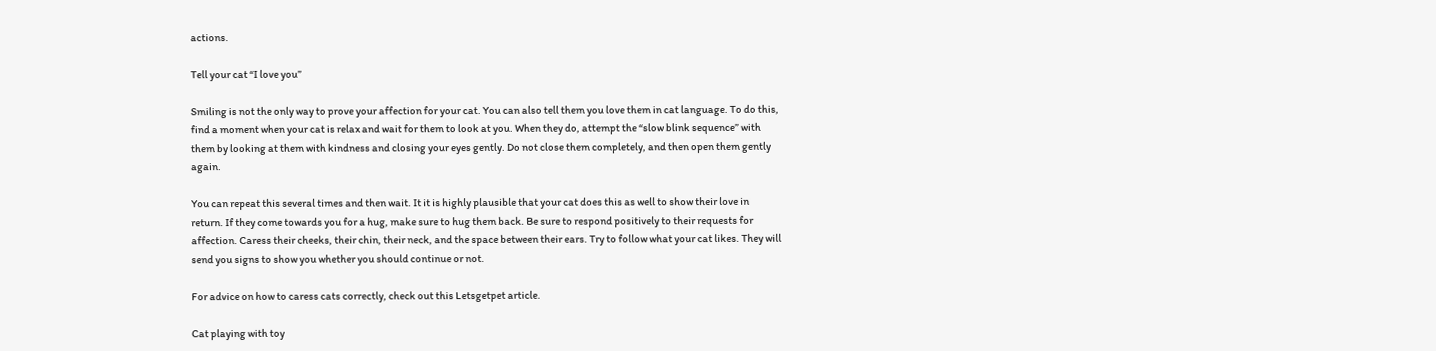actions.

Tell your cat “I love you”

Smiling is not the only way to prove your affection for your cat. You can also tell them you love them in cat language. To do this, find a moment when your cat is relax and wait for them to look at you. When they do, attempt the “slow blink sequence” with them by looking at them with kindness and closing your eyes gently. Do not close them completely, and then open them gently again.

You can repeat this several times and then wait. It it is highly plausible that your cat does this as well to show their love in return. If they come towards you for a hug, make sure to hug them back. Be sure to respond positively to their requests for affection. Caress their cheeks, their chin, their neck, and the space between their ears. Try to follow what your cat likes. They will send you signs to show you whether you should continue or not.

For advice on how to caress cats correctly, check out this Letsgetpet article.

Cat playing with toy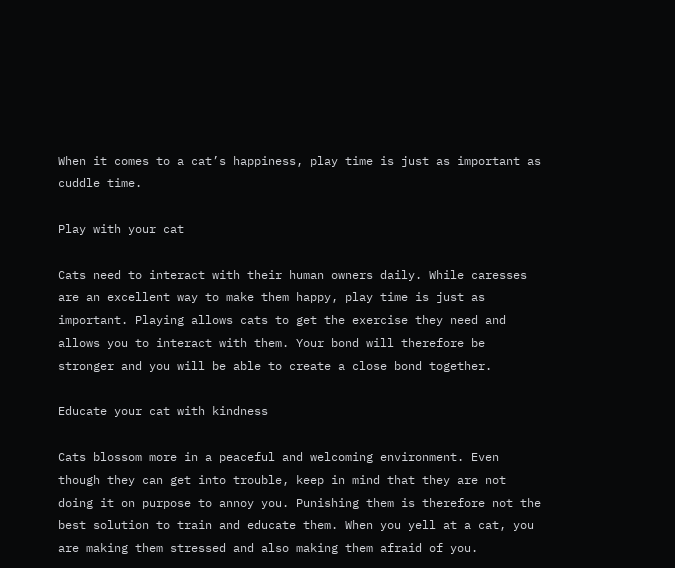When it comes to a cat’s happiness, play time is just as important as cuddle time.

Play with your cat

Cats need to interact with their human owners daily. While caresses are an excellent way to make them happy, play time is just as important. Playing allows cats to get the exercise they need and allows you to interact with them. Your bond will therefore be stronger and you will be able to create a close bond together.

Educate your cat with kindness

Cats blossom more in a peaceful and welcoming environment. Even though they can get into trouble, keep in mind that they are not doing it on purpose to annoy you. Punishing them is therefore not the best solution to train and educate them. When you yell at a cat, you are making them stressed and also making them afraid of you.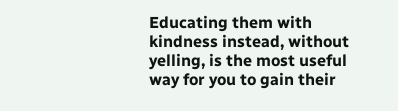Educating them with kindness instead, without yelling, is the most useful way for you to gain their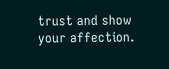trust and show your affection.